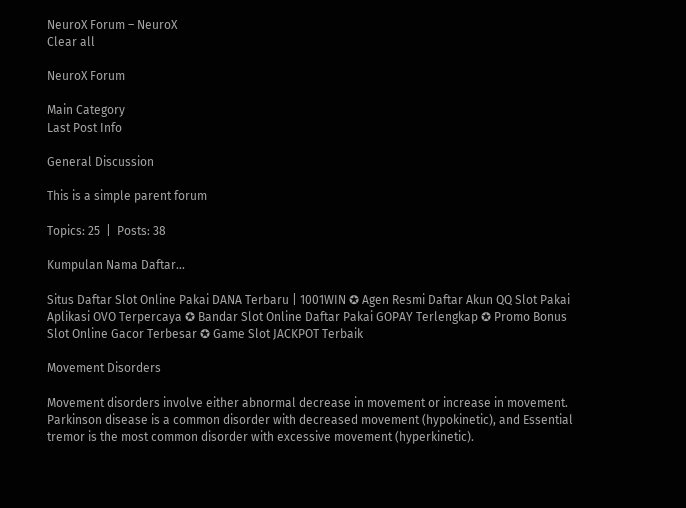NeuroX Forum – NeuroX
Clear all

NeuroX Forum

Main Category
Last Post Info

General Discussion

This is a simple parent forum

Topics: 25  |  Posts: 38

Kumpulan Nama Daftar...

Situs Daftar Slot Online Pakai DANA Terbaru | 1001WIN ✪ Agen Resmi Daftar Akun QQ Slot Pakai Aplikasi OVO Terpercaya ✪ Bandar Slot Online Daftar Pakai GOPAY Terlengkap ✪ Promo Bonus Slot Online Gacor Terbesar ✪ Game Slot JACKPOT Terbaik

Movement Disorders

Movement disorders involve either abnormal decrease in movement or increase in movement. Parkinson disease is a common disorder with decreased movement (hypokinetic), and Essential tremor is the most common disorder with excessive movement (hyperkinetic).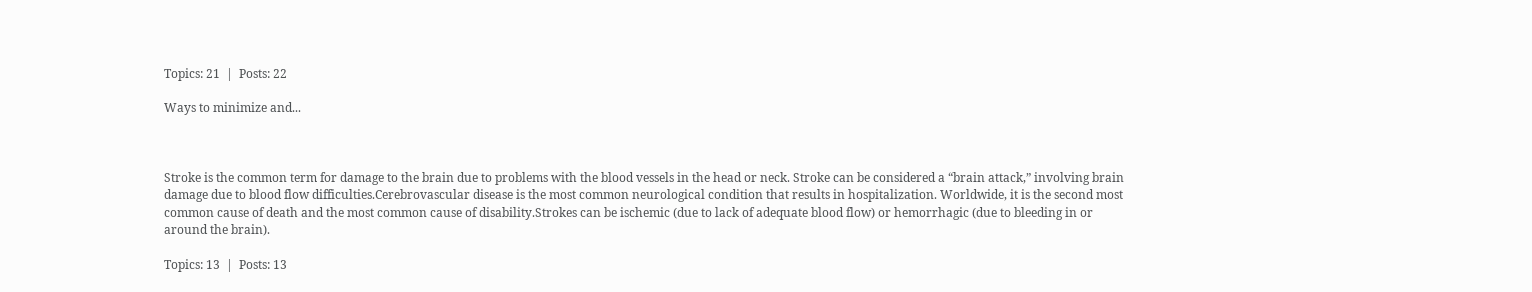Topics: 21  |  Posts: 22

Ways to minimize and...



Stroke is the common term for damage to the brain due to problems with the blood vessels in the head or neck. Stroke can be considered a “brain attack,” involving brain damage due to blood flow difficulties.Cerebrovascular disease is the most common neurological condition that results in hospitalization. Worldwide, it is the second most common cause of death and the most common cause of disability.Strokes can be ischemic (due to lack of adequate blood flow) or hemorrhagic (due to bleeding in or around the brain).

Topics: 13  |  Posts: 13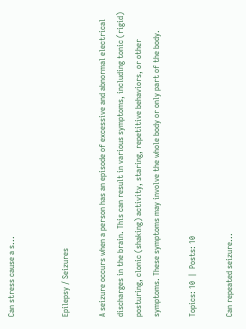Can stress cause a s...


Epilepsy / Seizures

A seizure occurs when a person has an episode of excessive and abnormal electrical discharges in the brain. This can result in various symptoms, including tonic (rigid) posturing, clonic (shaking) activity, staring, repetitive behaviors, or other symptoms. These symptoms may involve the whole body or only part of the body.

Topics: 10  |  Posts: 10

Can repeated seizure...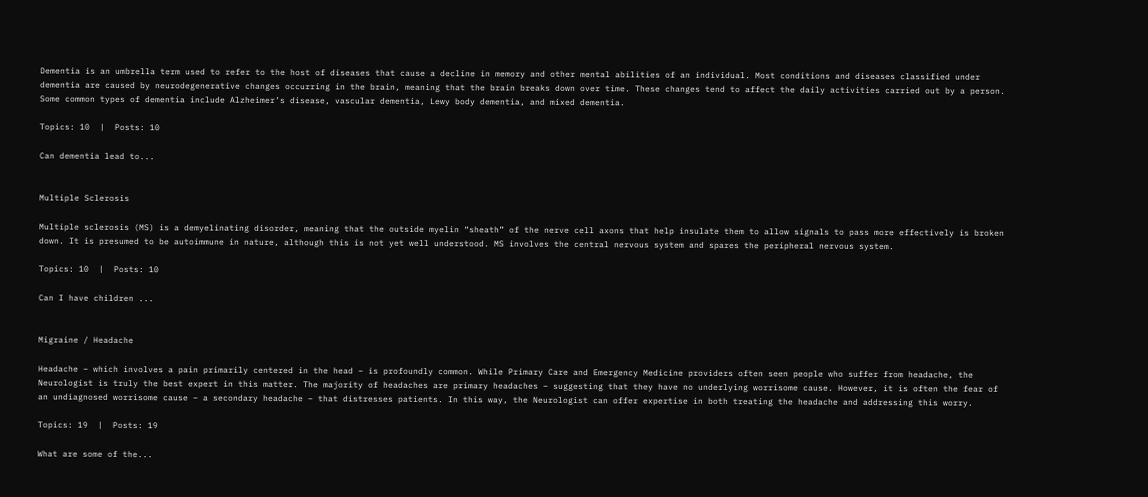Dementia is an umbrella term used to refer to the host of diseases that cause a decline in memory and other mental abilities of an individual. Most conditions and diseases classified under dementia are caused by neurodegenerative changes occurring in the brain, meaning that the brain breaks down over time. These changes tend to affect the daily activities carried out by a person. Some common types of dementia include Alzheimer’s disease, vascular dementia, Lewy body dementia, and mixed dementia.

Topics: 10  |  Posts: 10

Can dementia lead to...


Multiple Sclerosis

Multiple sclerosis (MS) is a demyelinating disorder, meaning that the outside myelin “sheath” of the nerve cell axons that help insulate them to allow signals to pass more effectively is broken down. It is presumed to be autoimmune in nature, although this is not yet well understood. MS involves the central nervous system and spares the peripheral nervous system.

Topics: 10  |  Posts: 10

Can I have children ...


Migraine / Headache

Headache – which involves a pain primarily centered in the head – is profoundly common. While Primary Care and Emergency Medicine providers often seen people who suffer from headache, the Neurologist is truly the best expert in this matter. The majority of headaches are primary headaches – suggesting that they have no underlying worrisome cause. However, it is often the fear of an undiagnosed worrisome cause – a secondary headache – that distresses patients. In this way, the Neurologist can offer expertise in both treating the headache and addressing this worry.

Topics: 19  |  Posts: 19

What are some of the...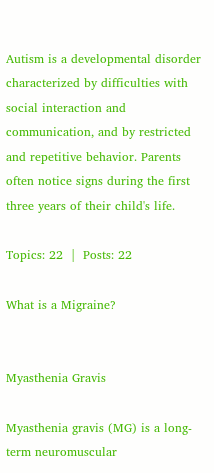Autism is a developmental disorder characterized by difficulties with social interaction and communication, and by restricted and repetitive behavior. Parents often notice signs during the first three years of their child's life.

Topics: 22  |  Posts: 22

What is a Migraine?


Myasthenia Gravis

Myasthenia gravis (MG) is a long-term neuromuscular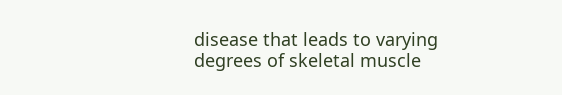disease that leads to varying degrees of skeletal muscle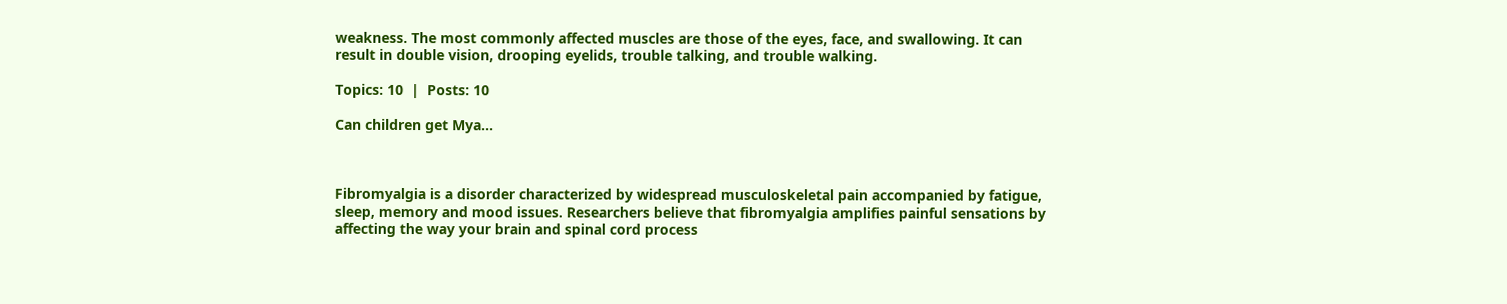weakness. The most commonly affected muscles are those of the eyes, face, and swallowing. It can result in double vision, drooping eyelids, trouble talking, and trouble walking.

Topics: 10  |  Posts: 10

Can children get Mya...



Fibromyalgia is a disorder characterized by widespread musculoskeletal pain accompanied by fatigue, sleep, memory and mood issues. Researchers believe that fibromyalgia amplifies painful sensations by affecting the way your brain and spinal cord process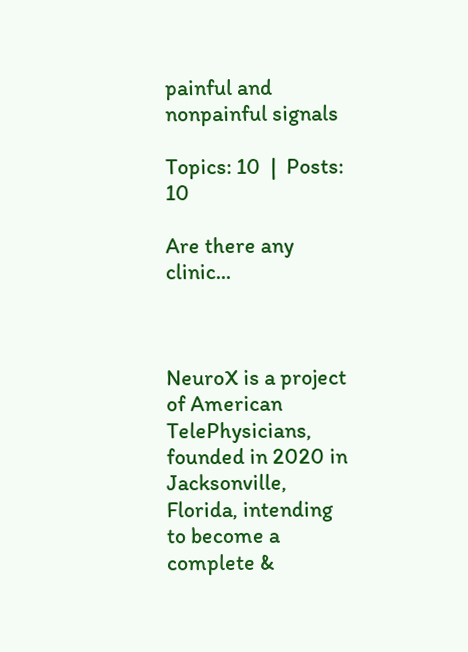painful and nonpainful signals

Topics: 10  |  Posts: 10

Are there any clinic...



NeuroX is a project of American TelePhysicians, founded in 2020 in Jacksonville, Florida, intending to become a complete &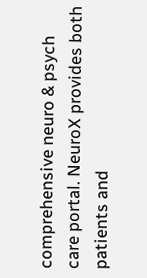comprehensive neuro & psych care portal. NeuroX provides both patients and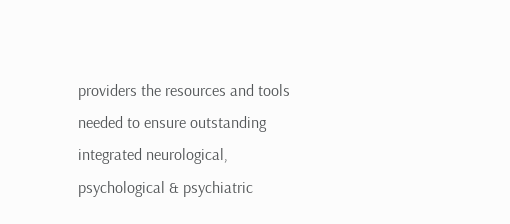providers the resources and tools needed to ensure outstanding integrated neurological, psychological & psychiatric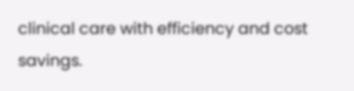clinical care with efficiency and cost savings.